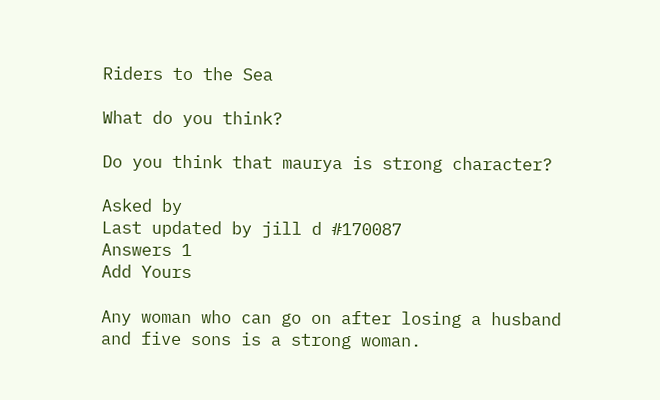Riders to the Sea

What do you think?

Do you think that maurya is strong character?

Asked by
Last updated by jill d #170087
Answers 1
Add Yours

Any woman who can go on after losing a husband and five sons is a strong woman.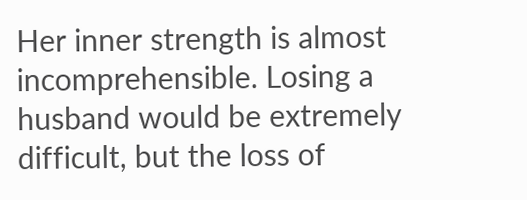Her inner strength is almost incomprehensible. Losing a husband would be extremely difficult, but the loss of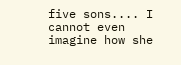five sons.... I cannot even imagine how she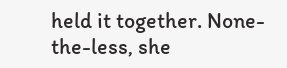held it together. None-the-less, she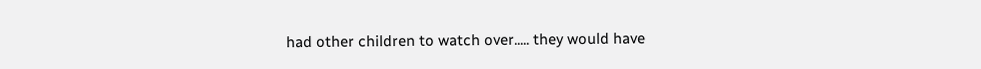had other children to watch over..... they would have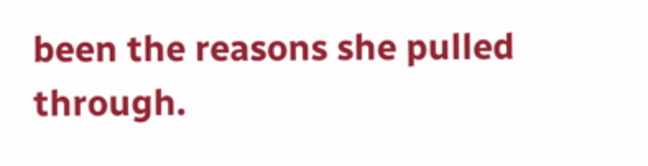been the reasons she pulled through.